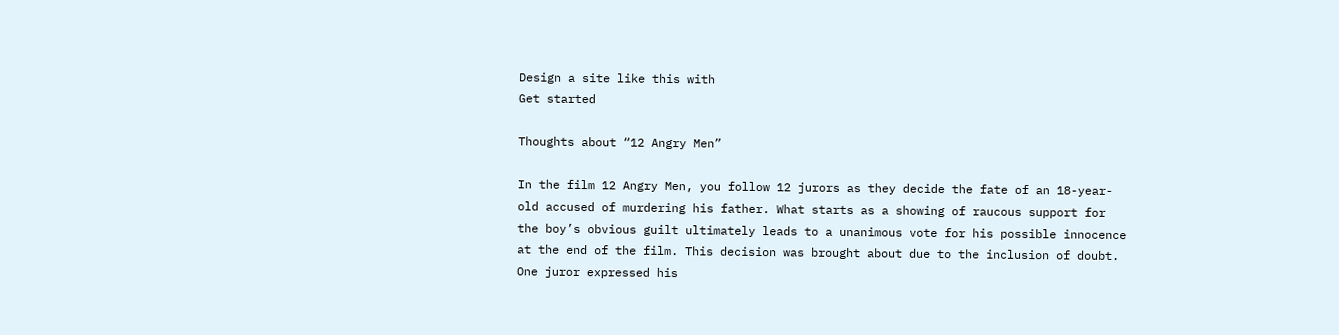Design a site like this with
Get started

Thoughts about “12 Angry Men”

In the film 12 Angry Men, you follow 12 jurors as they decide the fate of an 18-year-old accused of murdering his father. What starts as a showing of raucous support for the boy’s obvious guilt ultimately leads to a unanimous vote for his possible innocence at the end of the film. This decision was brought about due to the inclusion of doubt. One juror expressed his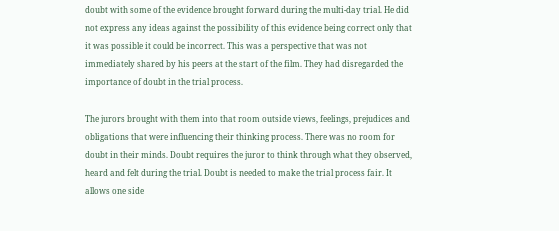doubt with some of the evidence brought forward during the multi-day trial. He did not express any ideas against the possibility of this evidence being correct only that it was possible it could be incorrect. This was a perspective that was not immediately shared by his peers at the start of the film. They had disregarded the importance of doubt in the trial process.

The jurors brought with them into that room outside views, feelings, prejudices and obligations that were influencing their thinking process. There was no room for doubt in their minds. Doubt requires the juror to think through what they observed, heard and felt during the trial. Doubt is needed to make the trial process fair. It allows one side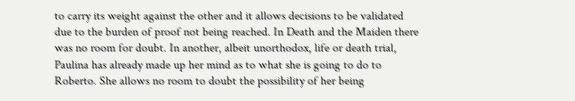to carry its weight against the other and it allows decisions to be validated due to the burden of proof not being reached. In Death and the Maiden there was no room for doubt. In another, albeit unorthodox, life or death trial, Paulina has already made up her mind as to what she is going to do to Roberto. She allows no room to doubt the possibility of her being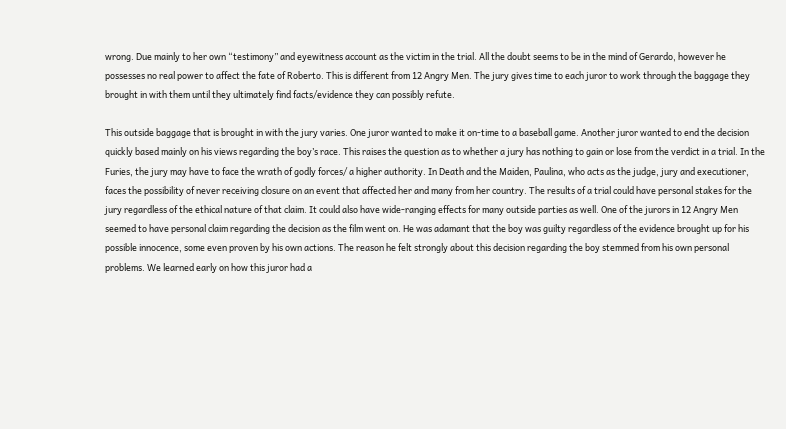wrong. Due mainly to her own “testimony” and eyewitness account as the victim in the trial. All the doubt seems to be in the mind of Gerardo, however he possesses no real power to affect the fate of Roberto. This is different from 12 Angry Men. The jury gives time to each juror to work through the baggage they brought in with them until they ultimately find facts/evidence they can possibly refute.

This outside baggage that is brought in with the jury varies. One juror wanted to make it on-time to a baseball game. Another juror wanted to end the decision quickly based mainly on his views regarding the boy’s race. This raises the question as to whether a jury has nothing to gain or lose from the verdict in a trial. In the Furies, the jury may have to face the wrath of godly forces/ a higher authority. In Death and the Maiden, Paulina, who acts as the judge, jury and executioner, faces the possibility of never receiving closure on an event that affected her and many from her country. The results of a trial could have personal stakes for the jury regardless of the ethical nature of that claim. It could also have wide-ranging effects for many outside parties as well. One of the jurors in 12 Angry Men seemed to have personal claim regarding the decision as the film went on. He was adamant that the boy was guilty regardless of the evidence brought up for his possible innocence, some even proven by his own actions. The reason he felt strongly about this decision regarding the boy stemmed from his own personal problems. We learned early on how this juror had a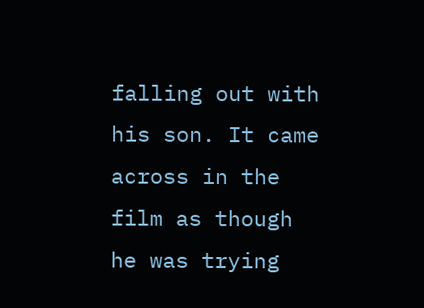falling out with his son. It came across in the film as though he was trying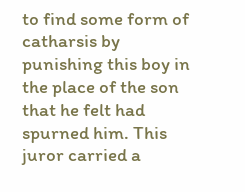to find some form of catharsis by punishing this boy in the place of the son that he felt had spurned him. This juror carried a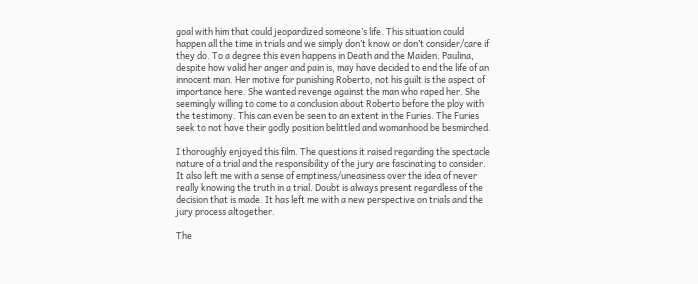goal with him that could jeopardized someone’s life. This situation could happen all the time in trials and we simply don’t know or don’t consider/care if they do. To a degree this even happens in Death and the Maiden. Paulina, despite how valid her anger and pain is, may have decided to end the life of an innocent man. Her motive for punishing Roberto, not his guilt is the aspect of importance here. She wanted revenge against the man who raped her. She seemingly willing to come to a conclusion about Roberto before the ploy with the testimony. This can even be seen to an extent in the Furies. The Furies seek to not have their godly position belittled and womanhood be besmirched.

I thoroughly enjoyed this film. The questions it raised regarding the spectacle nature of a trial and the responsibility of the jury are fascinating to consider. It also left me with a sense of emptiness/uneasiness over the idea of never really knowing the truth in a trial. Doubt is always present regardless of the decision that is made. It has left me with a new perspective on trials and the jury process altogether.

The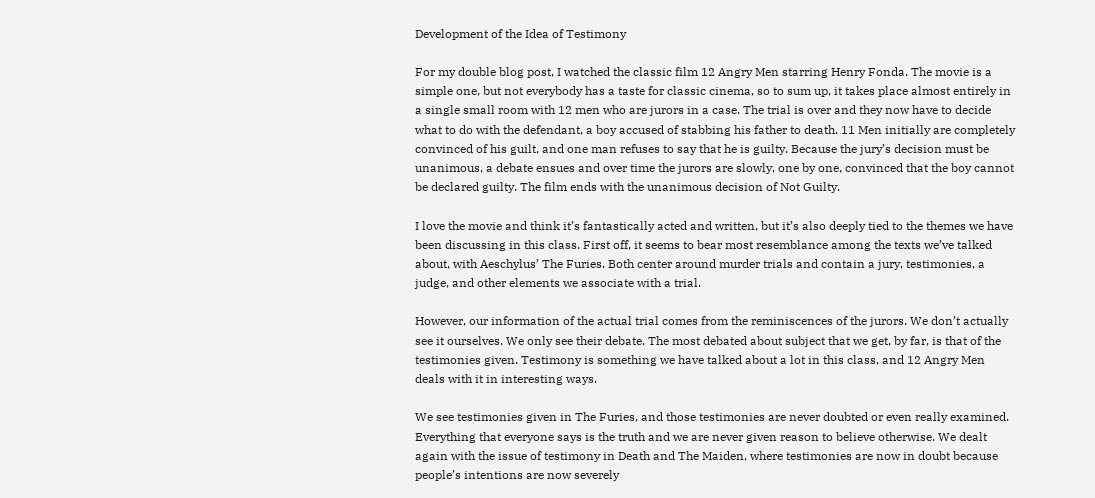Development of the Idea of Testimony

For my double blog post, I watched the classic film 12 Angry Men starring Henry Fonda. The movie is a simple one, but not everybody has a taste for classic cinema, so to sum up, it takes place almost entirely in a single small room with 12 men who are jurors in a case. The trial is over and they now have to decide what to do with the defendant, a boy accused of stabbing his father to death. 11 Men initially are completely convinced of his guilt, and one man refuses to say that he is guilty. Because the jury’s decision must be unanimous, a debate ensues and over time the jurors are slowly, one by one, convinced that the boy cannot be declared guilty. The film ends with the unanimous decision of Not Guilty.

I love the movie and think it’s fantastically acted and written, but it’s also deeply tied to the themes we have been discussing in this class. First off, it seems to bear most resemblance among the texts we’ve talked about, with Aeschylus’ The Furies. Both center around murder trials and contain a jury, testimonies, a judge, and other elements we associate with a trial.

However, our information of the actual trial comes from the reminiscences of the jurors. We don’t actually see it ourselves. We only see their debate. The most debated about subject that we get, by far, is that of the testimonies given. Testimony is something we have talked about a lot in this class, and 12 Angry Men deals with it in interesting ways.

We see testimonies given in The Furies, and those testimonies are never doubted or even really examined. Everything that everyone says is the truth and we are never given reason to believe otherwise. We dealt again with the issue of testimony in Death and The Maiden, where testimonies are now in doubt because people’s intentions are now severely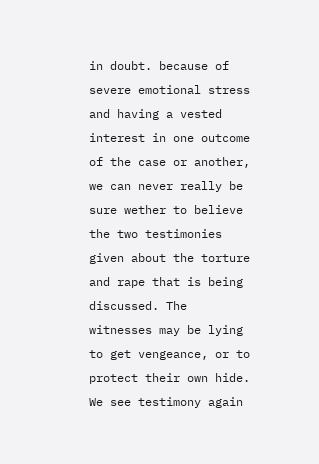in doubt. because of severe emotional stress and having a vested interest in one outcome of the case or another, we can never really be sure wether to believe the two testimonies given about the torture and rape that is being discussed. The witnesses may be lying to get vengeance, or to protect their own hide. We see testimony again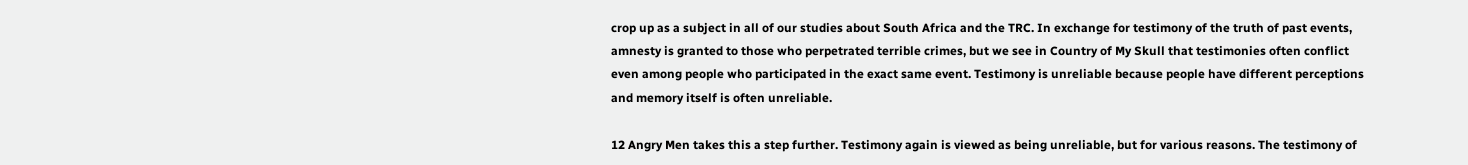crop up as a subject in all of our studies about South Africa and the TRC. In exchange for testimony of the truth of past events, amnesty is granted to those who perpetrated terrible crimes, but we see in Country of My Skull that testimonies often conflict even among people who participated in the exact same event. Testimony is unreliable because people have different perceptions and memory itself is often unreliable.

12 Angry Men takes this a step further. Testimony again is viewed as being unreliable, but for various reasons. The testimony of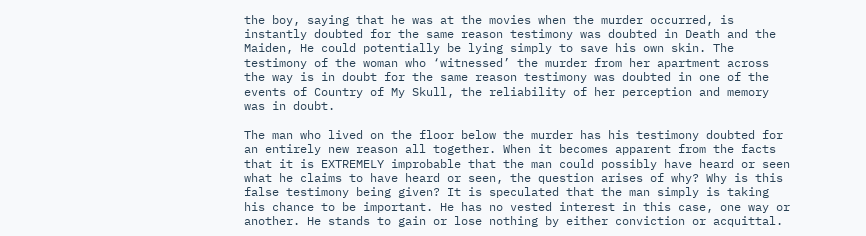the boy, saying that he was at the movies when the murder occurred, is instantly doubted for the same reason testimony was doubted in Death and the Maiden, He could potentially be lying simply to save his own skin. The testimony of the woman who ‘witnessed’ the murder from her apartment across the way is in doubt for the same reason testimony was doubted in one of the events of Country of My Skull, the reliability of her perception and memory was in doubt.

The man who lived on the floor below the murder has his testimony doubted for an entirely new reason all together. When it becomes apparent from the facts that it is EXTREMELY improbable that the man could possibly have heard or seen what he claims to have heard or seen, the question arises of why? Why is this false testimony being given? It is speculated that the man simply is taking his chance to be important. He has no vested interest in this case, one way or another. He stands to gain or lose nothing by either conviction or acquittal.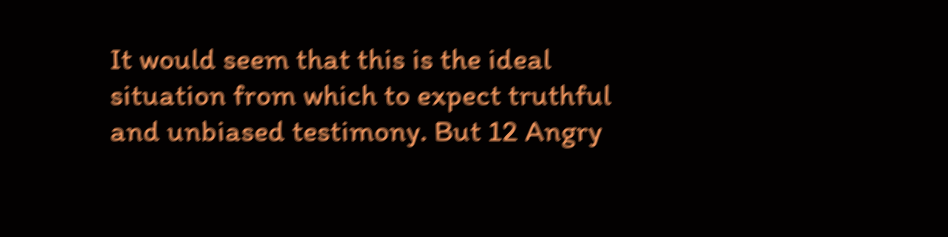It would seem that this is the ideal situation from which to expect truthful and unbiased testimony. But 12 Angry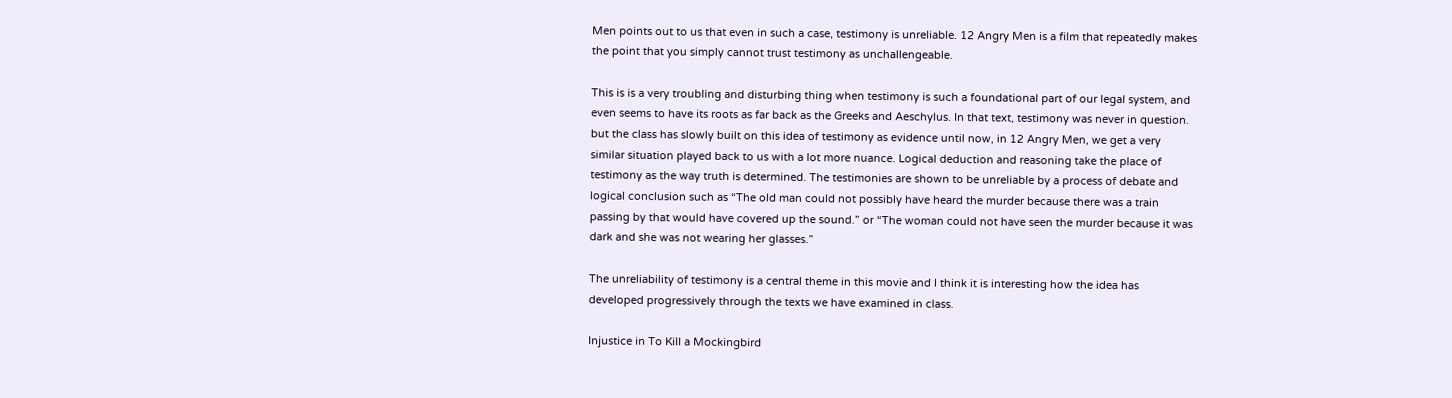Men points out to us that even in such a case, testimony is unreliable. 12 Angry Men is a film that repeatedly makes the point that you simply cannot trust testimony as unchallengeable.

This is is a very troubling and disturbing thing when testimony is such a foundational part of our legal system, and even seems to have its roots as far back as the Greeks and Aeschylus. In that text, testimony was never in question. but the class has slowly built on this idea of testimony as evidence until now, in 12 Angry Men, we get a very similar situation played back to us with a lot more nuance. Logical deduction and reasoning take the place of testimony as the way truth is determined. The testimonies are shown to be unreliable by a process of debate and logical conclusion such as “The old man could not possibly have heard the murder because there was a train passing by that would have covered up the sound.” or “The woman could not have seen the murder because it was dark and she was not wearing her glasses.”

The unreliability of testimony is a central theme in this movie and I think it is interesting how the idea has developed progressively through the texts we have examined in class.

Injustice in To Kill a Mockingbird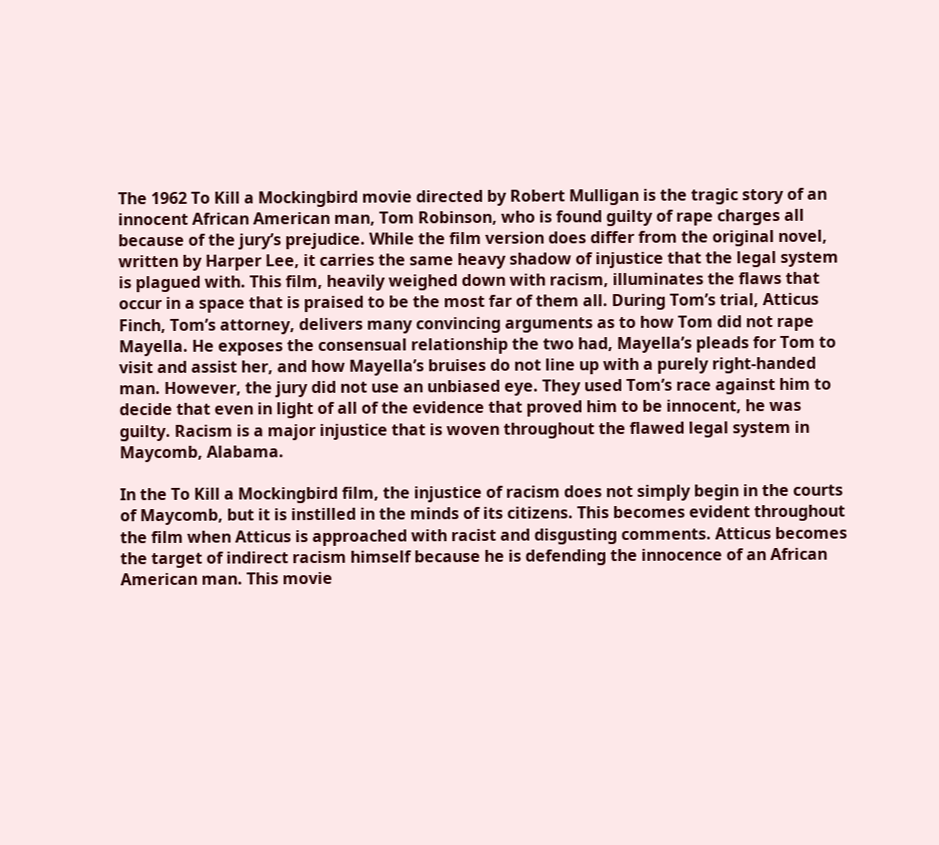The 1962 To Kill a Mockingbird movie directed by Robert Mulligan is the tragic story of an innocent African American man, Tom Robinson, who is found guilty of rape charges all because of the jury’s prejudice. While the film version does differ from the original novel, written by Harper Lee, it carries the same heavy shadow of injustice that the legal system is plagued with. This film, heavily weighed down with racism, illuminates the flaws that occur in a space that is praised to be the most far of them all. During Tom’s trial, Atticus Finch, Tom’s attorney, delivers many convincing arguments as to how Tom did not rape Mayella. He exposes the consensual relationship the two had, Mayella’s pleads for Tom to visit and assist her, and how Mayella’s bruises do not line up with a purely right-handed man. However, the jury did not use an unbiased eye. They used Tom’s race against him to decide that even in light of all of the evidence that proved him to be innocent, he was guilty. Racism is a major injustice that is woven throughout the flawed legal system in Maycomb, Alabama.

In the To Kill a Mockingbird film, the injustice of racism does not simply begin in the courts of Maycomb, but it is instilled in the minds of its citizens. This becomes evident throughout the film when Atticus is approached with racist and disgusting comments. Atticus becomes the target of indirect racism himself because he is defending the innocence of an African American man. This movie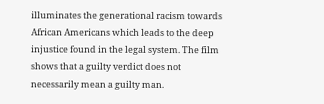illuminates the generational racism towards African Americans which leads to the deep injustice found in the legal system. The film shows that a guilty verdict does not necessarily mean a guilty man.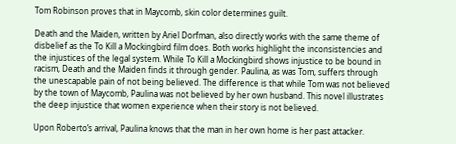Tom Robinson proves that in Maycomb, skin color determines guilt.

Death and the Maiden, written by Ariel Dorfman, also directly works with the same theme of disbelief as the To Kill a Mockingbird film does. Both works highlight the inconsistencies and the injustices of the legal system. While To Kill a Mockingbird shows injustice to be bound in racism, Death and the Maiden finds it through gender. Paulina, as was Tom, suffers through the unescapable pain of not being believed. The difference is that while Tom was not believed by the town of Maycomb, Paulina was not believed by her own husband. This novel illustrates the deep injustice that women experience when their story is not believed.

Upon Roberto’s arrival, Paulina knows that the man in her own home is her past attacker.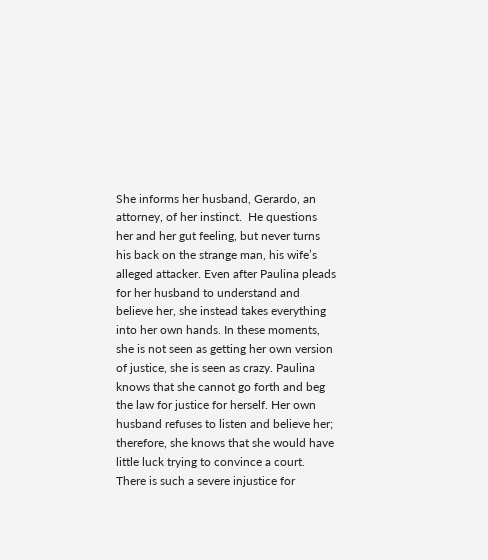She informs her husband, Gerardo, an attorney, of her instinct.  He questions her and her gut feeling, but never turns his back on the strange man, his wife’s alleged attacker. Even after Paulina pleads for her husband to understand and believe her, she instead takes everything into her own hands. In these moments, she is not seen as getting her own version of justice, she is seen as crazy. Paulina knows that she cannot go forth and beg the law for justice for herself. Her own husband refuses to listen and believe her; therefore, she knows that she would have little luck trying to convince a court. There is such a severe injustice for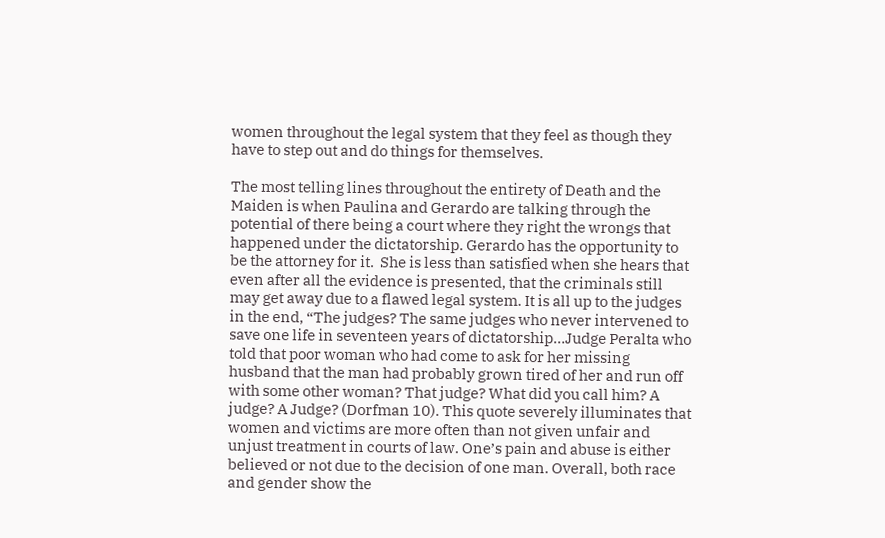women throughout the legal system that they feel as though they have to step out and do things for themselves.

The most telling lines throughout the entirety of Death and the Maiden is when Paulina and Gerardo are talking through the potential of there being a court where they right the wrongs that happened under the dictatorship. Gerardo has the opportunity to be the attorney for it.  She is less than satisfied when she hears that even after all the evidence is presented, that the criminals still may get away due to a flawed legal system. It is all up to the judges in the end, “The judges? The same judges who never intervened to save one life in seventeen years of dictatorship…Judge Peralta who told that poor woman who had come to ask for her missing husband that the man had probably grown tired of her and run off with some other woman? That judge? What did you call him? A judge? A Judge? (Dorfman 10). This quote severely illuminates that women and victims are more often than not given unfair and unjust treatment in courts of law. One’s pain and abuse is either believed or not due to the decision of one man. Overall, both race and gender show the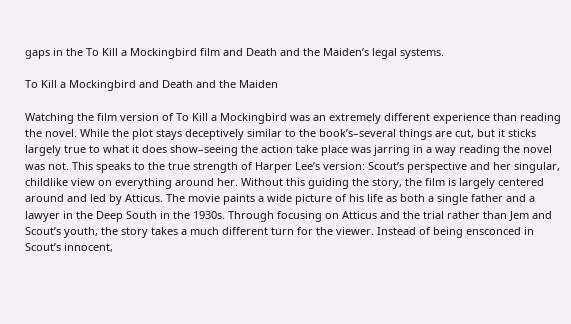gaps in the To Kill a Mockingbird film and Death and the Maiden’s legal systems.

To Kill a Mockingbird and Death and the Maiden

Watching the film version of To Kill a Mockingbird was an extremely different experience than reading the novel. While the plot stays deceptively similar to the book’s–several things are cut, but it sticks largely true to what it does show–seeing the action take place was jarring in a way reading the novel was not. This speaks to the true strength of Harper Lee’s version: Scout’s perspective and her singular, childlike view on everything around her. Without this guiding the story, the film is largely centered around and led by Atticus. The movie paints a wide picture of his life as both a single father and a lawyer in the Deep South in the 1930s. Through focusing on Atticus and the trial rather than Jem and Scout’s youth, the story takes a much different turn for the viewer. Instead of being ensconced in Scout’s innocent,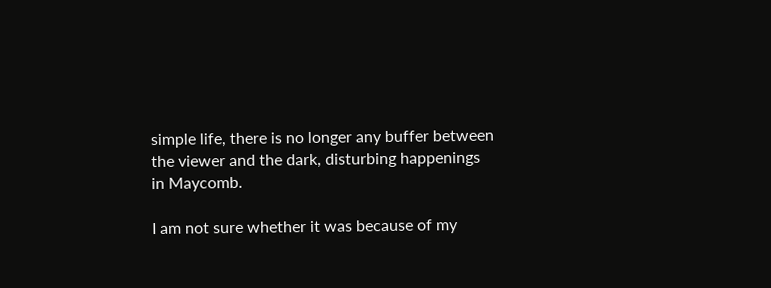simple life, there is no longer any buffer between the viewer and the dark, disturbing happenings in Maycomb.

I am not sure whether it was because of my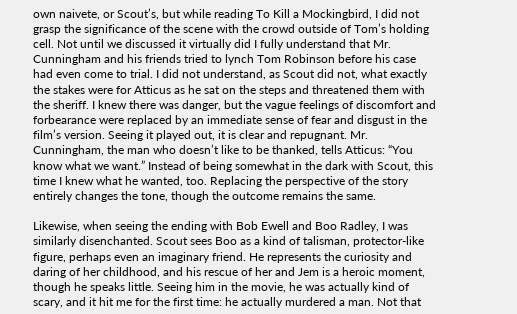own naivete, or Scout’s, but while reading To Kill a Mockingbird, I did not grasp the significance of the scene with the crowd outside of Tom’s holding cell. Not until we discussed it virtually did I fully understand that Mr. Cunningham and his friends tried to lynch Tom Robinson before his case had even come to trial. I did not understand, as Scout did not, what exactly the stakes were for Atticus as he sat on the steps and threatened them with the sheriff. I knew there was danger, but the vague feelings of discomfort and forbearance were replaced by an immediate sense of fear and disgust in the film’s version. Seeing it played out, it is clear and repugnant. Mr. Cunningham, the man who doesn’t like to be thanked, tells Atticus: “You know what we want.” Instead of being somewhat in the dark with Scout, this time I knew what he wanted, too. Replacing the perspective of the story entirely changes the tone, though the outcome remains the same.

Likewise, when seeing the ending with Bob Ewell and Boo Radley, I was similarly disenchanted. Scout sees Boo as a kind of talisman, protector-like figure, perhaps even an imaginary friend. He represents the curiosity and daring of her childhood, and his rescue of her and Jem is a heroic moment, though he speaks little. Seeing him in the movie, he was actually kind of scary, and it hit me for the first time: he actually murdered a man. Not that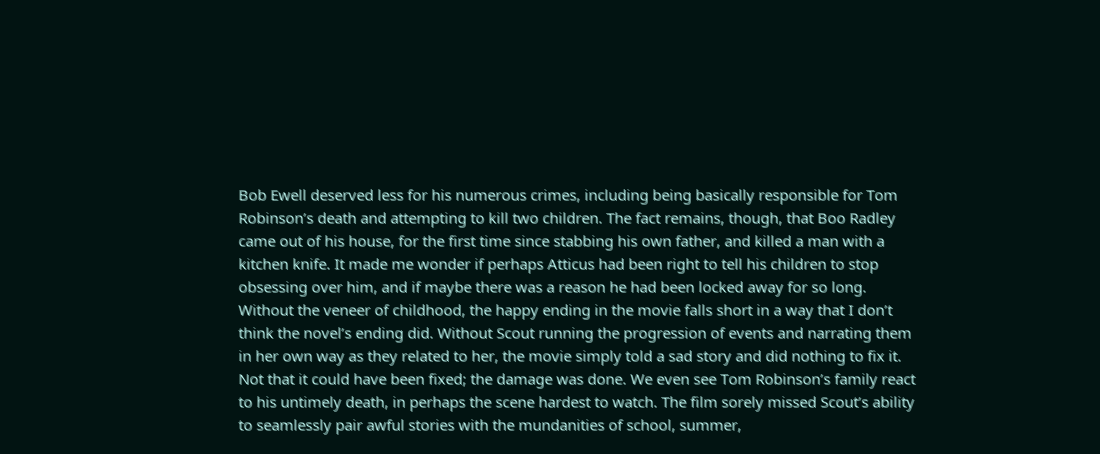Bob Ewell deserved less for his numerous crimes, including being basically responsible for Tom Robinson’s death and attempting to kill two children. The fact remains, though, that Boo Radley came out of his house, for the first time since stabbing his own father, and killed a man with a kitchen knife. It made me wonder if perhaps Atticus had been right to tell his children to stop obsessing over him, and if maybe there was a reason he had been locked away for so long. Without the veneer of childhood, the happy ending in the movie falls short in a way that I don’t think the novel’s ending did. Without Scout running the progression of events and narrating them in her own way as they related to her, the movie simply told a sad story and did nothing to fix it. Not that it could have been fixed; the damage was done. We even see Tom Robinson’s family react to his untimely death, in perhaps the scene hardest to watch. The film sorely missed Scout’s ability to seamlessly pair awful stories with the mundanities of school, summer,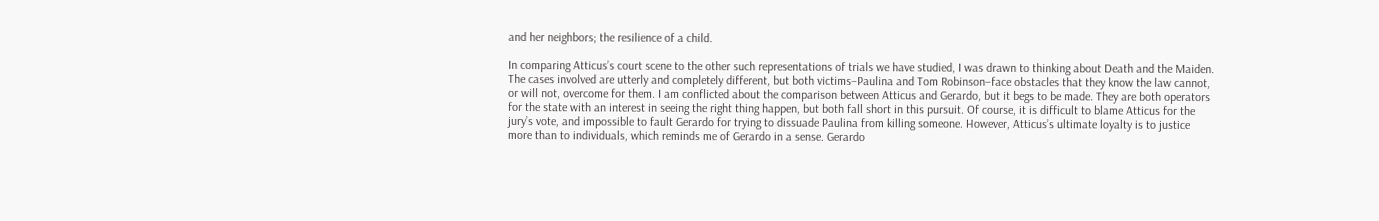and her neighbors; the resilience of a child.

In comparing Atticus’s court scene to the other such representations of trials we have studied, I was drawn to thinking about Death and the Maiden. The cases involved are utterly and completely different, but both victims–Paulina and Tom Robinson–face obstacles that they know the law cannot, or will not, overcome for them. I am conflicted about the comparison between Atticus and Gerardo, but it begs to be made. They are both operators for the state with an interest in seeing the right thing happen, but both fall short in this pursuit. Of course, it is difficult to blame Atticus for the jury’s vote, and impossible to fault Gerardo for trying to dissuade Paulina from killing someone. However, Atticus’s ultimate loyalty is to justice more than to individuals, which reminds me of Gerardo in a sense. Gerardo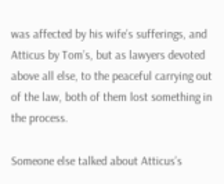was affected by his wife’s sufferings, and Atticus by Tom’s, but as lawyers devoted above all else, to the peaceful carrying out of the law, both of them lost something in the process.

Someone else talked about Atticus’s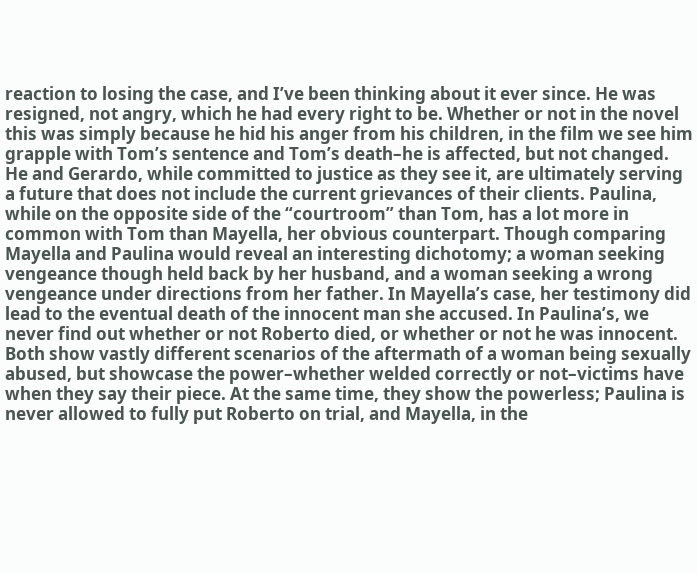reaction to losing the case, and I’ve been thinking about it ever since. He was resigned, not angry, which he had every right to be. Whether or not in the novel this was simply because he hid his anger from his children, in the film we see him grapple with Tom’s sentence and Tom’s death–he is affected, but not changed. He and Gerardo, while committed to justice as they see it, are ultimately serving a future that does not include the current grievances of their clients. Paulina, while on the opposite side of the “courtroom” than Tom, has a lot more in common with Tom than Mayella, her obvious counterpart. Though comparing Mayella and Paulina would reveal an interesting dichotomy; a woman seeking vengeance though held back by her husband, and a woman seeking a wrong vengeance under directions from her father. In Mayella’s case, her testimony did lead to the eventual death of the innocent man she accused. In Paulina’s, we never find out whether or not Roberto died, or whether or not he was innocent. Both show vastly different scenarios of the aftermath of a woman being sexually abused, but showcase the power–whether welded correctly or not–victims have when they say their piece. At the same time, they show the powerless; Paulina is never allowed to fully put Roberto on trial, and Mayella, in the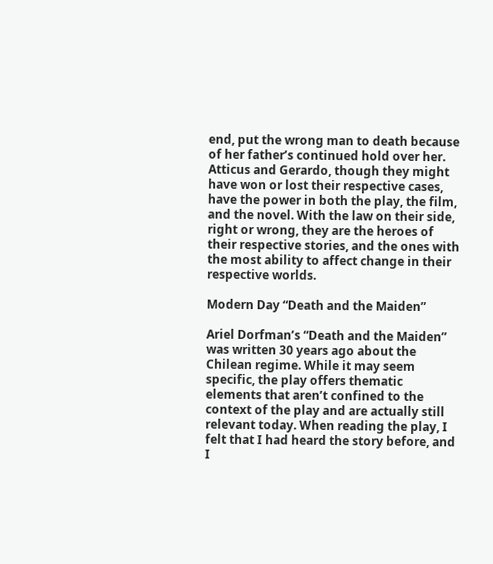end, put the wrong man to death because of her father’s continued hold over her. Atticus and Gerardo, though they might have won or lost their respective cases, have the power in both the play, the film, and the novel. With the law on their side, right or wrong, they are the heroes of their respective stories, and the ones with the most ability to affect change in their respective worlds.

Modern Day “Death and the Maiden”

Ariel Dorfman’s “Death and the Maiden” was written 30 years ago about the Chilean regime. While it may seem specific, the play offers thematic elements that aren’t confined to the context of the play and are actually still relevant today. When reading the play, I felt that I had heard the story before, and I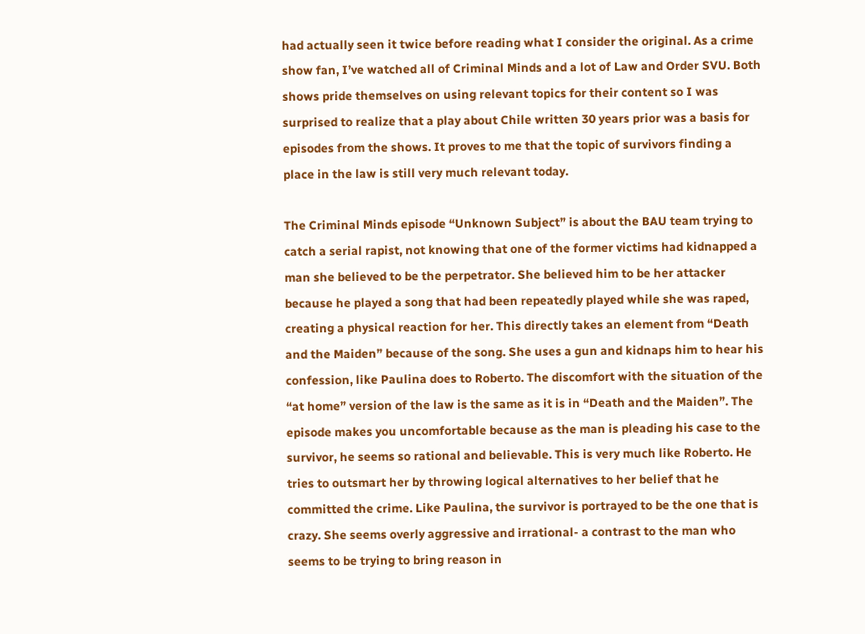had actually seen it twice before reading what I consider the original. As a crime show fan, I’ve watched all of Criminal Minds and a lot of Law and Order SVU. Both shows pride themselves on using relevant topics for their content so I was surprised to realize that a play about Chile written 30 years prior was a basis for episodes from the shows. It proves to me that the topic of survivors finding a place in the law is still very much relevant today.

The Criminal Minds episode “Unknown Subject” is about the BAU team trying to catch a serial rapist, not knowing that one of the former victims had kidnapped a man she believed to be the perpetrator. She believed him to be her attacker because he played a song that had been repeatedly played while she was raped, creating a physical reaction for her. This directly takes an element from “Death and the Maiden” because of the song. She uses a gun and kidnaps him to hear his confession, like Paulina does to Roberto. The discomfort with the situation of the “at home” version of the law is the same as it is in “Death and the Maiden”. The episode makes you uncomfortable because as the man is pleading his case to the survivor, he seems so rational and believable. This is very much like Roberto. He tries to outsmart her by throwing logical alternatives to her belief that he committed the crime. Like Paulina, the survivor is portrayed to be the one that is crazy. She seems overly aggressive and irrational- a contrast to the man who seems to be trying to bring reason in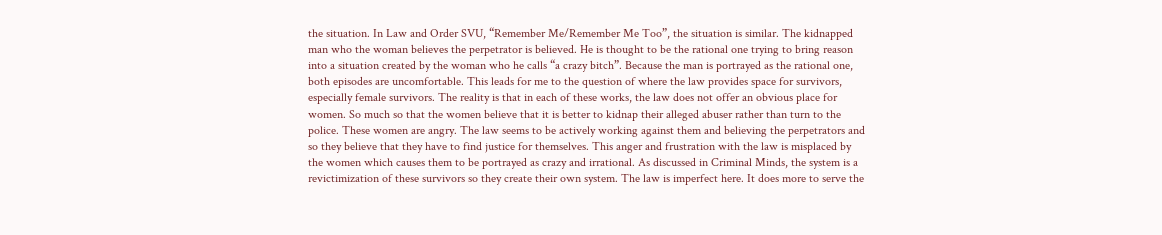the situation. In Law and Order SVU, “Remember Me/Remember Me Too”, the situation is similar. The kidnapped man who the woman believes the perpetrator is believed. He is thought to be the rational one trying to bring reason into a situation created by the woman who he calls “a crazy bitch”. Because the man is portrayed as the rational one, both episodes are uncomfortable. This leads for me to the question of where the law provides space for survivors, especially female survivors. The reality is that in each of these works, the law does not offer an obvious place for women. So much so that the women believe that it is better to kidnap their alleged abuser rather than turn to the police. These women are angry. The law seems to be actively working against them and believing the perpetrators and so they believe that they have to find justice for themselves. This anger and frustration with the law is misplaced by the women which causes them to be portrayed as crazy and irrational. As discussed in Criminal Minds, the system is a revictimization of these survivors so they create their own system. The law is imperfect here. It does more to serve the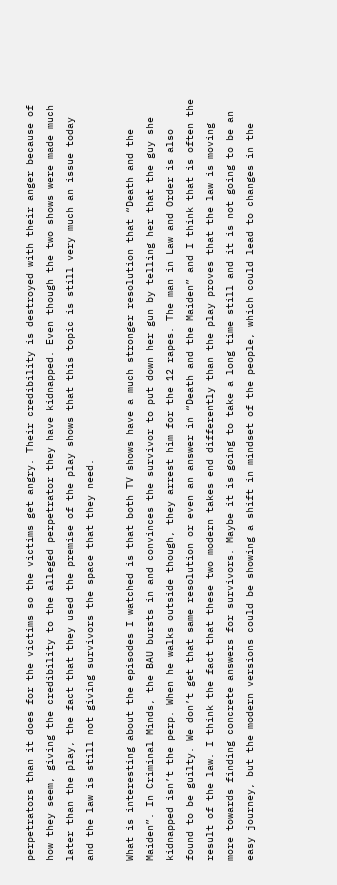perpetrators than it does for the victims so the victims get angry. Their credibility is destroyed with their anger because of how they seem, giving the credibility to the alleged perpetrator they have kidnapped. Even though the two shows were made much later than the play, the fact that they used the premise of the play shows that this topic is still very much an issue today and the law is still not giving survivors the space that they need.

What is interesting about the episodes I watched is that both TV shows have a much stronger resolution that “Death and the Maiden”. In Criminal Minds, the BAU bursts in and convinces the survivor to put down her gun by telling her that the guy she kidnapped isn’t the perp. When he walks outside though, they arrest him for the 12 rapes. The man in Law and Order is also found to be guilty. We don’t get that same resolution or even an answer in “Death and the Maiden” and I think that is often the result of the law. I think the fact that these two modern takes end differently than the play proves that the law is moving more towards finding concrete answers for survivors. Maybe it is going to take a long time still and it is not going to be an easy journey, but the modern versions could be showing a shift in mindset of the people, which could lead to changes in the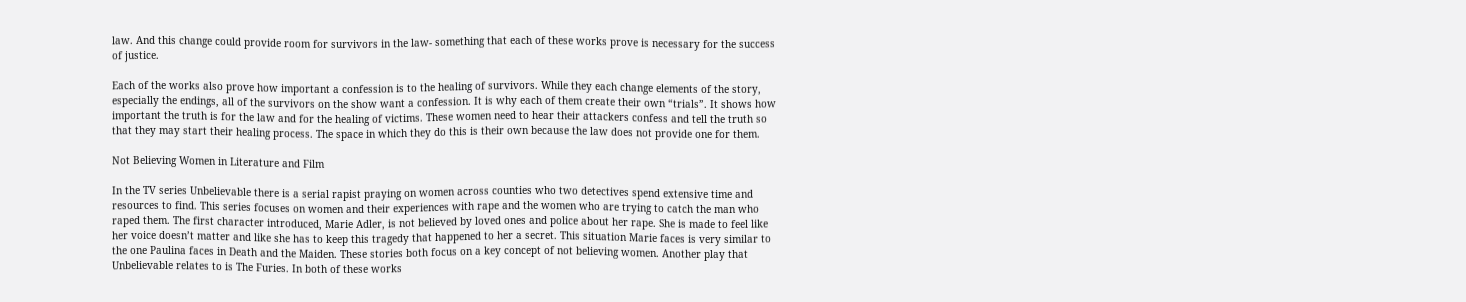law. And this change could provide room for survivors in the law- something that each of these works prove is necessary for the success of justice.

Each of the works also prove how important a confession is to the healing of survivors. While they each change elements of the story, especially the endings, all of the survivors on the show want a confession. It is why each of them create their own “trials”. It shows how important the truth is for the law and for the healing of victims. These women need to hear their attackers confess and tell the truth so that they may start their healing process. The space in which they do this is their own because the law does not provide one for them.

Not Believing Women in Literature and Film

In the TV series Unbelievable there is a serial rapist praying on women across counties who two detectives spend extensive time and resources to find. This series focuses on women and their experiences with rape and the women who are trying to catch the man who raped them. The first character introduced, Marie Adler, is not believed by loved ones and police about her rape. She is made to feel like her voice doesn’t matter and like she has to keep this tragedy that happened to her a secret. This situation Marie faces is very similar to the one Paulina faces in Death and the Maiden. These stories both focus on a key concept of not believing women. Another play that Unbelievable relates to is The Furies. In both of these works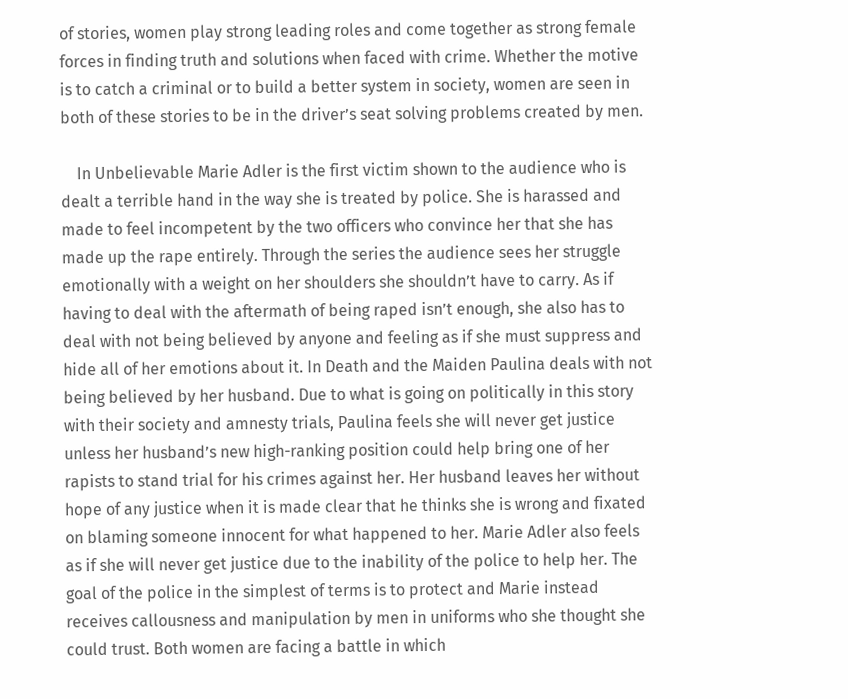of stories, women play strong leading roles and come together as strong female forces in finding truth and solutions when faced with crime. Whether the motive is to catch a criminal or to build a better system in society, women are seen in both of these stories to be in the driver’s seat solving problems created by men.

    In Unbelievable Marie Adler is the first victim shown to the audience who is dealt a terrible hand in the way she is treated by police. She is harassed and made to feel incompetent by the two officers who convince her that she has made up the rape entirely. Through the series the audience sees her struggle emotionally with a weight on her shoulders she shouldn’t have to carry. As if having to deal with the aftermath of being raped isn’t enough, she also has to deal with not being believed by anyone and feeling as if she must suppress and hide all of her emotions about it. In Death and the Maiden Paulina deals with not being believed by her husband. Due to what is going on politically in this story with their society and amnesty trials, Paulina feels she will never get justice unless her husband’s new high-ranking position could help bring one of her rapists to stand trial for his crimes against her. Her husband leaves her without hope of any justice when it is made clear that he thinks she is wrong and fixated on blaming someone innocent for what happened to her. Marie Adler also feels as if she will never get justice due to the inability of the police to help her. The goal of the police in the simplest of terms is to protect and Marie instead receives callousness and manipulation by men in uniforms who she thought she could trust. Both women are facing a battle in which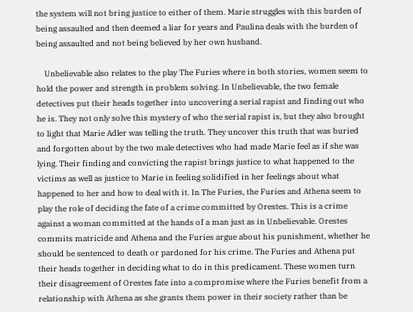the system will not bring justice to either of them. Marie struggles with this burden of being assaulted and then deemed a liar for years and Paulina deals with the burden of being assaulted and not being believed by her own husband.

    Unbelievable also relates to the play The Furies where in both stories, women seem to hold the power and strength in problem solving. In Unbelievable, the two female detectives put their heads together into uncovering a serial rapist and finding out who he is. They not only solve this mystery of who the serial rapist is, but they also brought to light that Marie Adler was telling the truth. They uncover this truth that was buried and forgotten about by the two male detectives who had made Marie feel as if she was lying. Their finding and convicting the rapist brings justice to what happened to the victims as well as justice to Marie in feeling solidified in her feelings about what happened to her and how to deal with it. In The Furies, the Furies and Athena seem to play the role of deciding the fate of a crime committed by Orestes. This is a crime against a woman committed at the hands of a man just as in Unbelievable. Orestes commits matricide and Athena and the Furies argue about his punishment, whether he should be sentenced to death or pardoned for his crime. The Furies and Athena put their heads together in deciding what to do in this predicament. These women turn their disagreement of Orestes fate into a compromise where the Furies benefit from a relationship with Athena as she grants them power in their society rather than be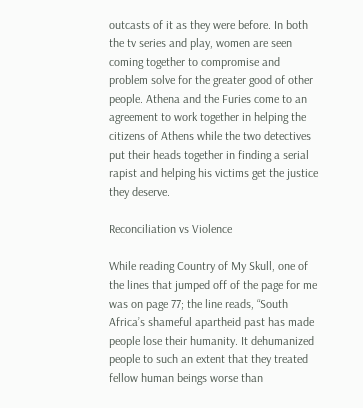outcasts of it as they were before. In both the tv series and play, women are seen coming together to compromise and problem solve for the greater good of other people. Athena and the Furies come to an agreement to work together in helping the citizens of Athens while the two detectives put their heads together in finding a serial rapist and helping his victims get the justice they deserve.

Reconciliation vs Violence

While reading Country of My Skull, one of the lines that jumped off of the page for me was on page 77; the line reads, “South Africa’s shameful apartheid past has made people lose their humanity. It dehumanized people to such an extent that they treated fellow human beings worse than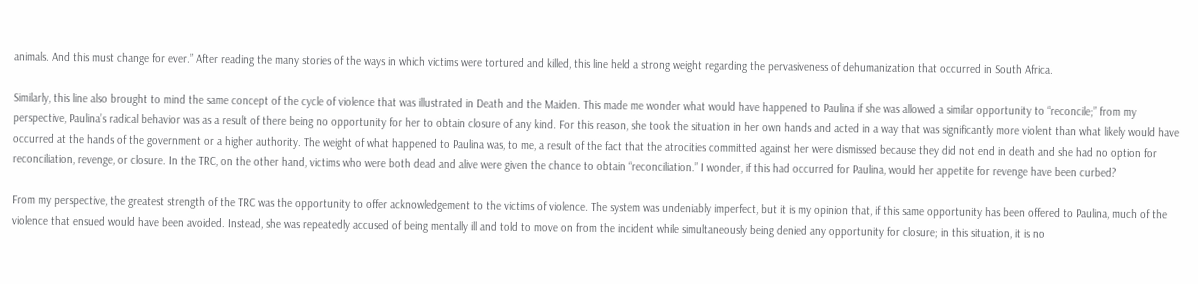animals. And this must change for ever.” After reading the many stories of the ways in which victims were tortured and killed, this line held a strong weight regarding the pervasiveness of dehumanization that occurred in South Africa.

Similarly, this line also brought to mind the same concept of the cycle of violence that was illustrated in Death and the Maiden. This made me wonder what would have happened to Paulina if she was allowed a similar opportunity to “reconcile;” from my perspective, Paulina’s radical behavior was as a result of there being no opportunity for her to obtain closure of any kind. For this reason, she took the situation in her own hands and acted in a way that was significantly more violent than what likely would have occurred at the hands of the government or a higher authority. The weight of what happened to Paulina was, to me, a result of the fact that the atrocities committed against her were dismissed because they did not end in death and she had no option for reconciliation, revenge, or closure. In the TRC, on the other hand, victims who were both dead and alive were given the chance to obtain “reconciliation.” I wonder, if this had occurred for Paulina, would her appetite for revenge have been curbed?

From my perspective, the greatest strength of the TRC was the opportunity to offer acknowledgement to the victims of violence. The system was undeniably imperfect, but it is my opinion that, if this same opportunity has been offered to Paulina, much of the violence that ensued would have been avoided. Instead, she was repeatedly accused of being mentally ill and told to move on from the incident while simultaneously being denied any opportunity for closure; in this situation, it is no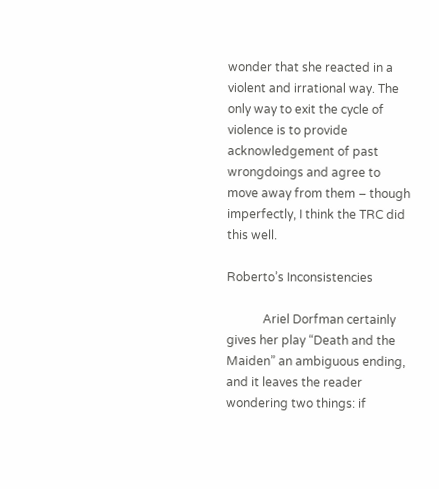wonder that she reacted in a violent and irrational way. The only way to exit the cycle of violence is to provide acknowledgement of past wrongdoings and agree to move away from them – though imperfectly, I think the TRC did this well.

Roberto’s Inconsistencies

            Ariel Dorfman certainly gives her play “Death and the Maiden” an ambiguous ending, and it leaves the reader wondering two things: if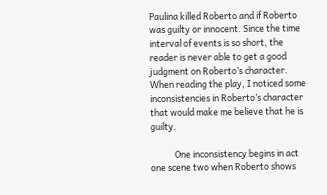Paulina killed Roberto and if Roberto was guilty or innocent. Since the time interval of events is so short, the reader is never able to get a good judgment on Roberto’s character. When reading the play, I noticed some inconsistencies in Roberto’s character that would make me believe that he is guilty.

            One inconsistency begins in act one scene two when Roberto shows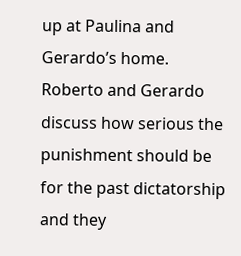up at Paulina and Gerardo’s home. Roberto and Gerardo discuss how serious the punishment should be for the past dictatorship and they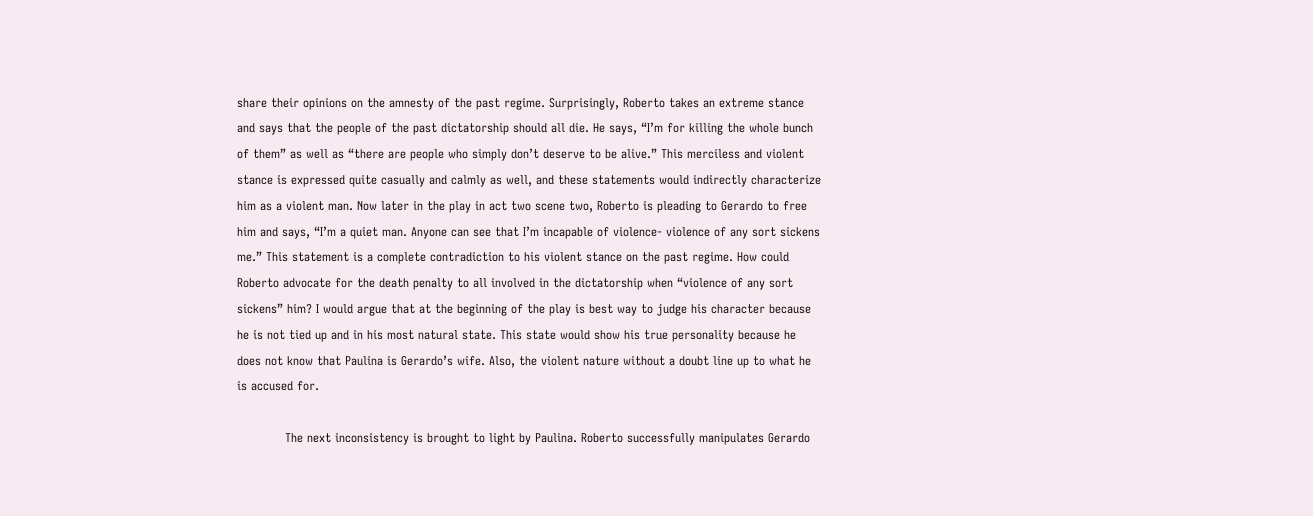share their opinions on the amnesty of the past regime. Surprisingly, Roberto takes an extreme stance and says that the people of the past dictatorship should all die. He says, “I’m for killing the whole bunch of them” as well as “there are people who simply don’t deserve to be alive.” This merciless and violent stance is expressed quite casually and calmly as well, and these statements would indirectly characterize him as a violent man. Now later in the play in act two scene two, Roberto is pleading to Gerardo to free him and says, “I’m a quiet man. Anyone can see that I’m incapable of violence- violence of any sort sickens me.” This statement is a complete contradiction to his violent stance on the past regime. How could Roberto advocate for the death penalty to all involved in the dictatorship when “violence of any sort sickens” him? I would argue that at the beginning of the play is best way to judge his character because he is not tied up and in his most natural state. This state would show his true personality because he does not know that Paulina is Gerardo’s wife. Also, the violent nature without a doubt line up to what he is accused for.

            The next inconsistency is brought to light by Paulina. Roberto successfully manipulates Gerardo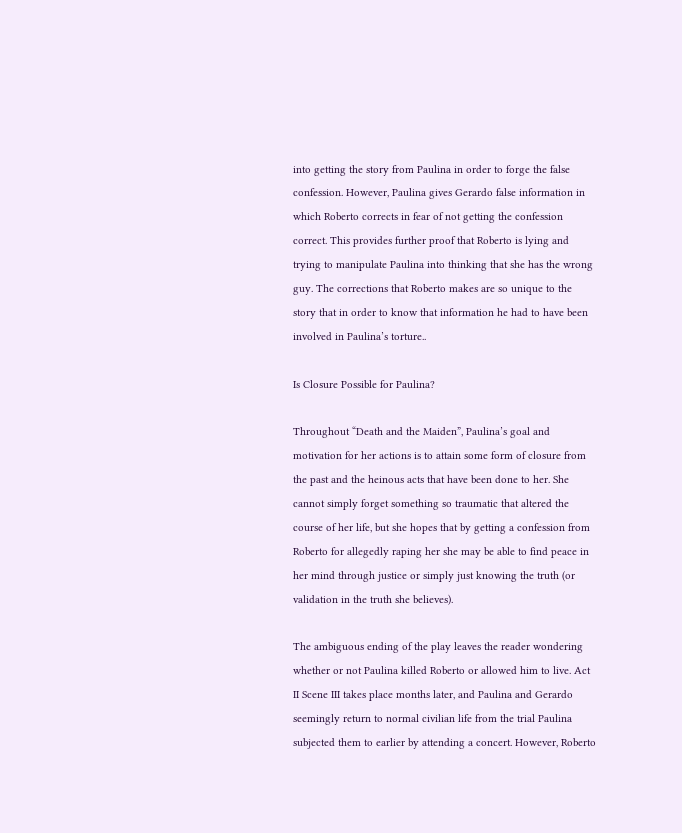into getting the story from Paulina in order to forge the false confession. However, Paulina gives Gerardo false information in which Roberto corrects in fear of not getting the confession correct. This provides further proof that Roberto is lying and trying to manipulate Paulina into thinking that she has the wrong guy. The corrections that Roberto makes are so unique to the story that in order to know that information he had to have been involved in Paulina’s torture..

Is Closure Possible for Paulina?

Throughout “Death and the Maiden”, Paulina’s goal and motivation for her actions is to attain some form of closure from the past and the heinous acts that have been done to her. She cannot simply forget something so traumatic that altered the course of her life, but she hopes that by getting a confession from Roberto for allegedly raping her she may be able to find peace in her mind through justice or simply just knowing the truth (or validation in the truth she believes).

The ambiguous ending of the play leaves the reader wondering whether or not Paulina killed Roberto or allowed him to live. Act II Scene III takes place months later, and Paulina and Gerardo seemingly return to normal civilian life from the trial Paulina subjected them to earlier by attending a concert. However, Roberto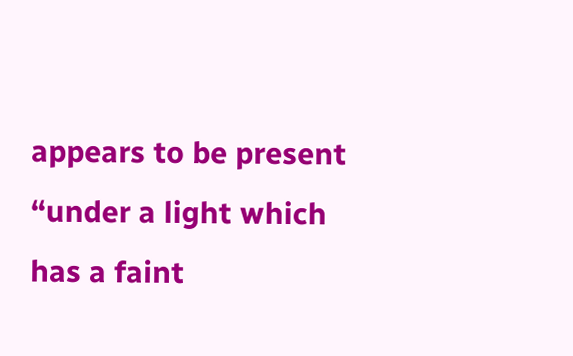appears to be present “under a light which has a faint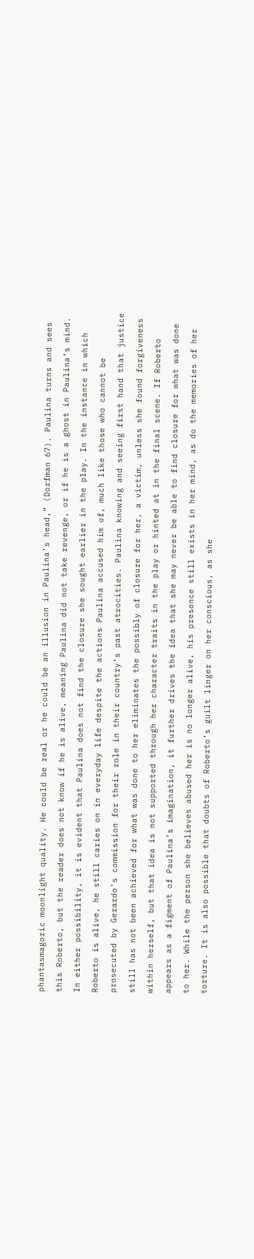phantasmagoric moonlight quality. He could be real or he could be an illusion in Paulina’s head,” (Dorfman 67). Paulina turns and sees this Roberto, but the reader does not know if he is alive, meaning Paulina did not take revenge, or if he is a ghost in Paulina’s mind. In either possibility, it is evident that Paulina does not find the closure she sought earlier in the play. In the instance in which Roberto is alive, he still caries on in everyday life despite the actions Paulina accused him of, much like those who cannot be prosecuted by Gerardo’s commission for their role in their country’s past atrocities. Paulina knowing and seeing first hand that justice still has not been achieved for what was done to her eliminates the possibly of closure for her, a victim, unless she found forgiveness within herself, but that idea is not supported through her character traits in the play or hinted at in the final scene. If Roberto appears as a figment of Paulina’s imagination, it further drives the idea that she may never be able to find closure for what was done to her. While the person she believes abused her is no longer alive, his presence still exists in her mind, as do the memories of her torture. It is also possible that doubts of Roberto’s guilt linger on her conscious, as she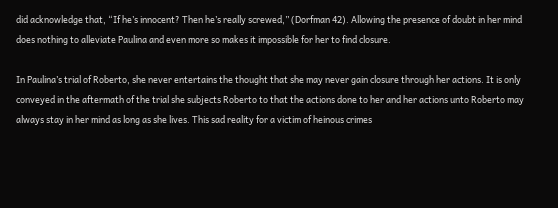did acknowledge that, “If he’s innocent? Then he’s really screwed,” (Dorfman 42). Allowing the presence of doubt in her mind does nothing to alleviate Paulina and even more so makes it impossible for her to find closure.

In Paulina’s trial of Roberto, she never entertains the thought that she may never gain closure through her actions. It is only conveyed in the aftermath of the trial she subjects Roberto to that the actions done to her and her actions unto Roberto may always stay in her mind as long as she lives. This sad reality for a victim of heinous crimes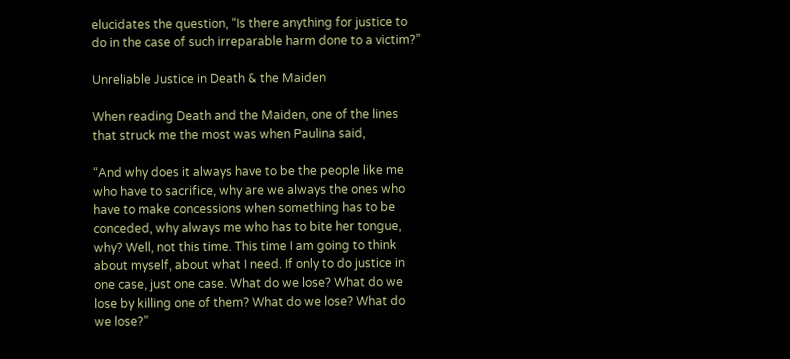elucidates the question, “Is there anything for justice to do in the case of such irreparable harm done to a victim?”

Unreliable Justice in Death & the Maiden

When reading Death and the Maiden, one of the lines that struck me the most was when Paulina said,

“And why does it always have to be the people like me who have to sacrifice, why are we always the ones who have to make concessions when something has to be conceded, why always me who has to bite her tongue, why? Well, not this time. This time I am going to think about myself, about what I need. If only to do justice in one case, just one case. What do we lose? What do we lose by killing one of them? What do we lose? What do we lose?”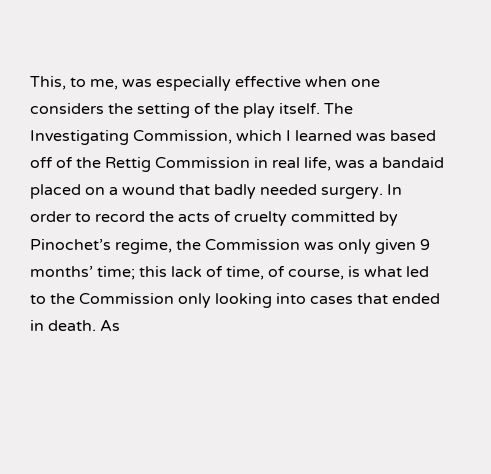This, to me, was especially effective when one considers the setting of the play itself. The Investigating Commission, which I learned was based off of the Rettig Commission in real life, was a bandaid placed on a wound that badly needed surgery. In order to record the acts of cruelty committed by Pinochet’s regime, the Commission was only given 9 months’ time; this lack of time, of course, is what led to the Commission only looking into cases that ended in death. As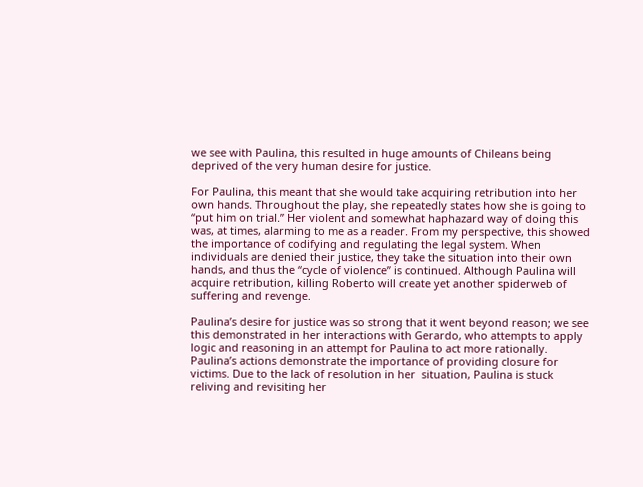we see with Paulina, this resulted in huge amounts of Chileans being deprived of the very human desire for justice.

For Paulina, this meant that she would take acquiring retribution into her own hands. Throughout the play, she repeatedly states how she is going to “put him on trial.” Her violent and somewhat haphazard way of doing this was, at times, alarming to me as a reader. From my perspective, this showed the importance of codifying and regulating the legal system. When individuals are denied their justice, they take the situation into their own hands, and thus the “cycle of violence” is continued. Although Paulina will acquire retribution, killing Roberto will create yet another spiderweb of suffering and revenge.

Paulina’s desire for justice was so strong that it went beyond reason; we see this demonstrated in her interactions with Gerardo, who attempts to apply logic and reasoning in an attempt for Paulina to act more rationally. Paulina’s actions demonstrate the importance of providing closure for victims. Due to the lack of resolution in her  situation, Paulina is stuck reliving and revisiting her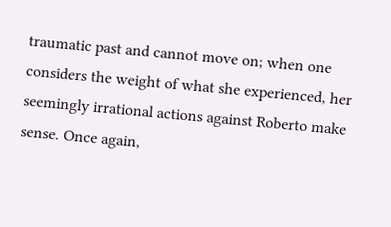traumatic past and cannot move on; when one considers the weight of what she experienced, her seemingly irrational actions against Roberto make sense. Once again,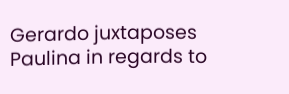Gerardo juxtaposes Paulina in regards to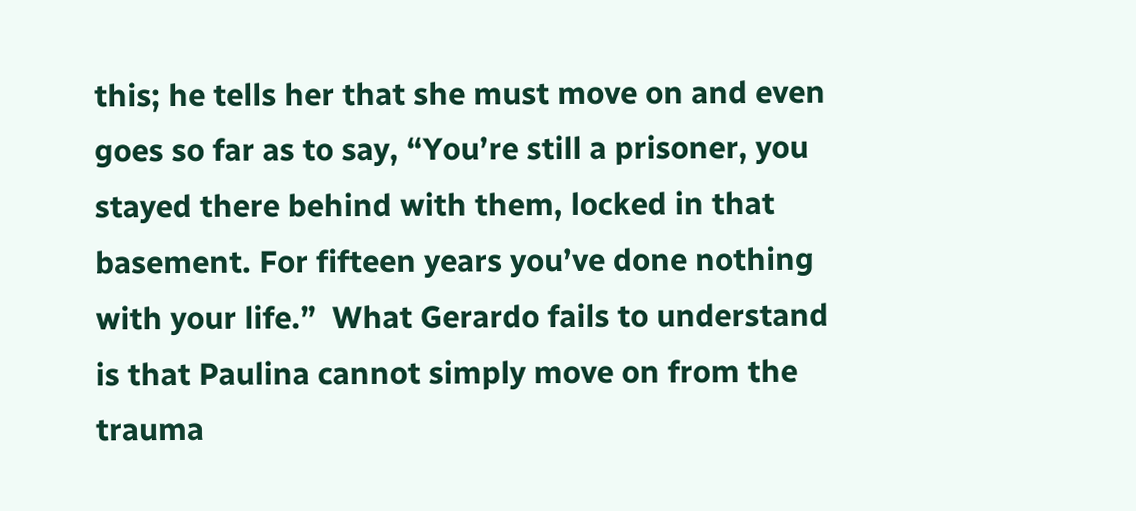this; he tells her that she must move on and even goes so far as to say, “You’re still a prisoner, you stayed there behind with them, locked in that basement. For fifteen years you’ve done nothing with your life.”  What Gerardo fails to understand is that Paulina cannot simply move on from the trauma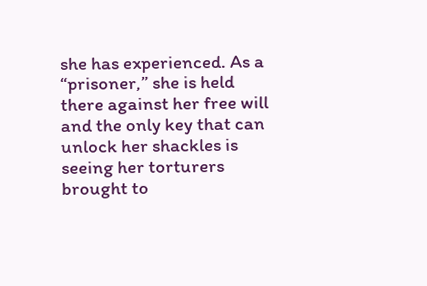she has experienced. As a “prisoner,” she is held there against her free will and the only key that can unlock her shackles is seeing her torturers brought to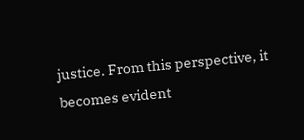justice. From this perspective, it becomes evident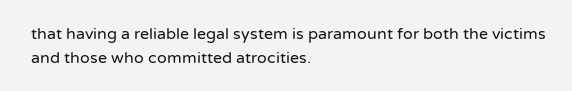that having a reliable legal system is paramount for both the victims and those who committed atrocities.